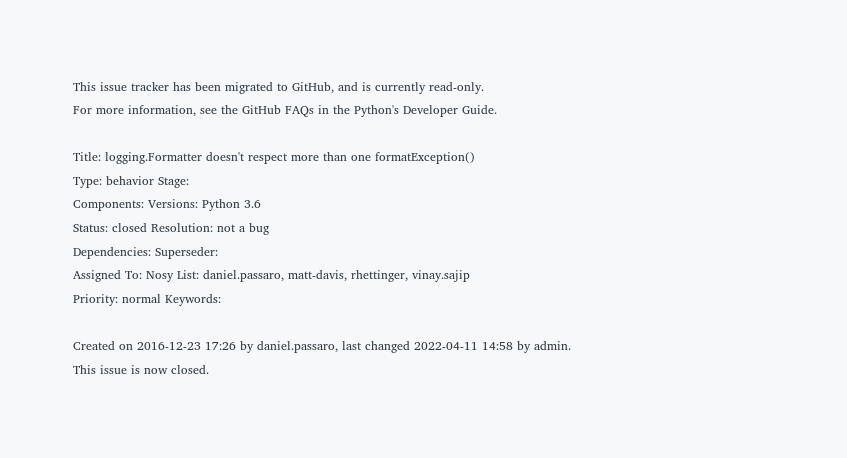This issue tracker has been migrated to GitHub, and is currently read-only.
For more information, see the GitHub FAQs in the Python's Developer Guide.

Title: logging.Formatter doesn't respect more than one formatException()
Type: behavior Stage:
Components: Versions: Python 3.6
Status: closed Resolution: not a bug
Dependencies: Superseder:
Assigned To: Nosy List: daniel.passaro, matt-davis, rhettinger, vinay.sajip
Priority: normal Keywords:

Created on 2016-12-23 17:26 by daniel.passaro, last changed 2022-04-11 14:58 by admin. This issue is now closed.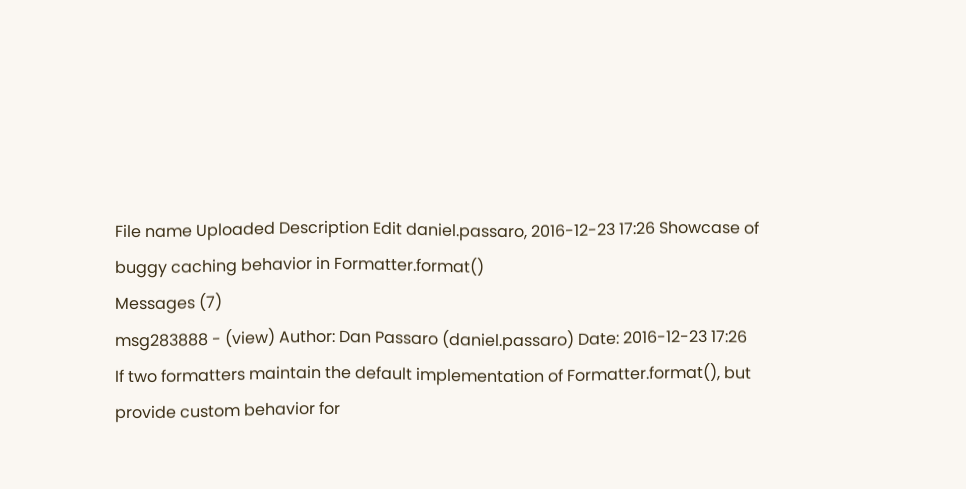File name Uploaded Description Edit daniel.passaro, 2016-12-23 17:26 Showcase of buggy caching behavior in Formatter.format()
Messages (7)
msg283888 - (view) Author: Dan Passaro (daniel.passaro) Date: 2016-12-23 17:26
If two formatters maintain the default implementation of Formatter.format(), but
provide custom behavior for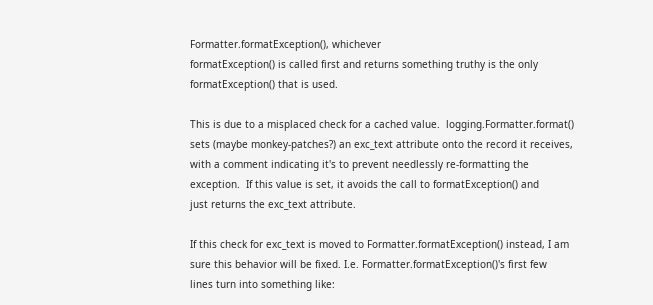Formatter.formatException(), whichever
formatException() is called first and returns something truthy is the only
formatException() that is used.

This is due to a misplaced check for a cached value.  logging.Formatter.format()
sets (maybe monkey-patches?) an exc_text attribute onto the record it receives,
with a comment indicating it's to prevent needlessly re-formatting the
exception.  If this value is set, it avoids the call to formatException() and
just returns the exc_text attribute.

If this check for exc_text is moved to Formatter.formatException() instead, I am
sure this behavior will be fixed. I.e. Formatter.formatException()'s first few
lines turn into something like: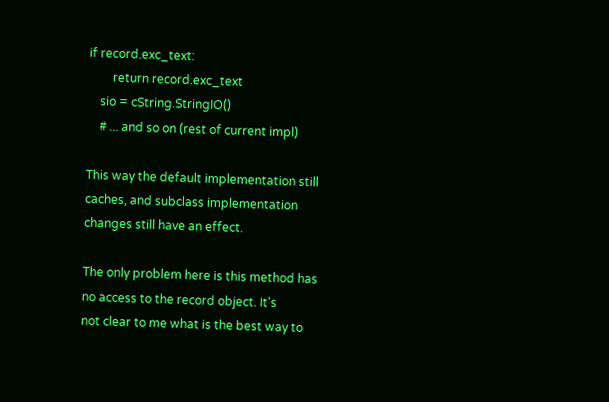if record.exc_text:
        return record.exc_text
    sio = cString.StringIO()
    # ... and so on (rest of current impl)

This way the default implementation still caches, and subclass implementation
changes still have an effect.

The only problem here is this method has no access to the record object. It's
not clear to me what is the best way to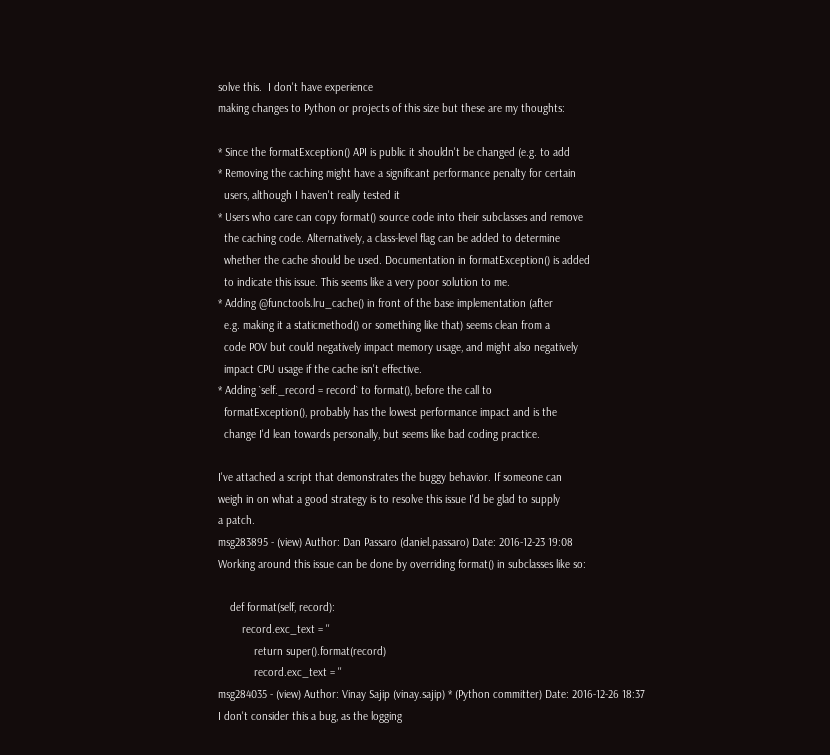solve this.  I don't have experience
making changes to Python or projects of this size but these are my thoughts:

* Since the formatException() API is public it shouldn't be changed (e.g. to add
* Removing the caching might have a significant performance penalty for certain
  users, although I haven't really tested it
* Users who care can copy format() source code into their subclasses and remove
  the caching code. Alternatively, a class-level flag can be added to determine
  whether the cache should be used. Documentation in formatException() is added
  to indicate this issue. This seems like a very poor solution to me.
* Adding @functools.lru_cache() in front of the base implementation (after
  e.g. making it a staticmethod() or something like that) seems clean from a
  code POV but could negatively impact memory usage, and might also negatively
  impact CPU usage if the cache isn't effective.
* Adding `self._record = record` to format(), before the call to
  formatException(), probably has the lowest performance impact and is the
  change I'd lean towards personally, but seems like bad coding practice.

I've attached a script that demonstrates the buggy behavior. If someone can
weigh in on what a good strategy is to resolve this issue I'd be glad to supply
a patch.
msg283895 - (view) Author: Dan Passaro (daniel.passaro) Date: 2016-12-23 19:08
Working around this issue can be done by overriding format() in subclasses like so:

    def format(self, record):
        record.exc_text = ''
            return super().format(record)
            record.exc_text = ''
msg284035 - (view) Author: Vinay Sajip (vinay.sajip) * (Python committer) Date: 2016-12-26 18:37
I don't consider this a bug, as the logging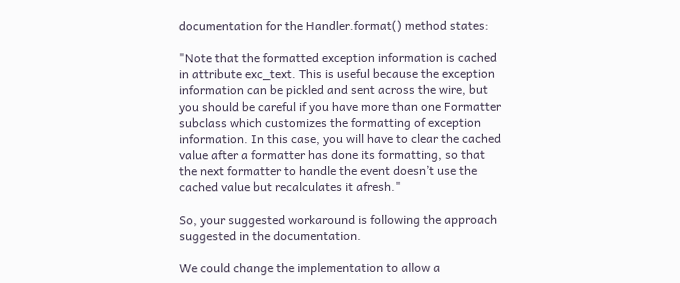documentation for the Handler.format() method states:

"Note that the formatted exception information is cached in attribute exc_text. This is useful because the exception information can be pickled and sent across the wire, but you should be careful if you have more than one Formatter subclass which customizes the formatting of exception information. In this case, you will have to clear the cached value after a formatter has done its formatting, so that the next formatter to handle the event doesn’t use the cached value but recalculates it afresh."

So, your suggested workaround is following the approach suggested in the documentation.

We could change the implementation to allow a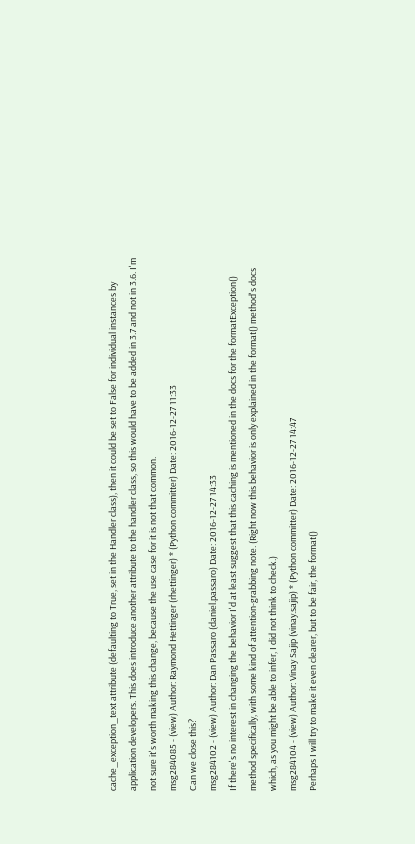cache_exception_text attribute (defaulting to True, set in the Handler class), then it could be set to False for individual instances by application developers. This does introduce another attribute to the handler class, so this would have to be added in 3.7 and not in 3.6. I'm not sure it's worth making this change, because the use case for it is not that common.
msg284085 - (view) Author: Raymond Hettinger (rhettinger) * (Python committer) Date: 2016-12-27 11:33
Can we close this?
msg284102 - (view) Author: Dan Passaro (daniel.passaro) Date: 2016-12-27 14:33
If there's no interest in changing the behavior I'd at least suggest that this caching is mentioned in the docs for the formatException() method specifically, with some kind of attention-grabbing note. (Right now this behavior is only explained in the format() method's docs which, as you might be able to infer, I did not think to check.)
msg284104 - (view) Author: Vinay Sajip (vinay.sajip) * (Python committer) Date: 2016-12-27 14:47
Perhaps I will try to make it even clearer, but to be fair, the format()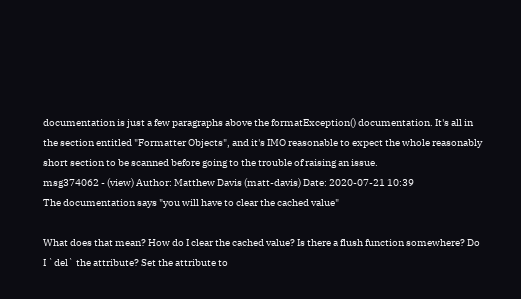documentation is just a few paragraphs above the formatException() documentation. It's all in the section entitled "Formatter Objects", and it's IMO reasonable to expect the whole reasonably short section to be scanned before going to the trouble of raising an issue.
msg374062 - (view) Author: Matthew Davis (matt-davis) Date: 2020-07-21 10:39
The documentation says "you will have to clear the cached value"

What does that mean? How do I clear the cached value? Is there a flush function somewhere? Do I `del` the attribute? Set the attribute to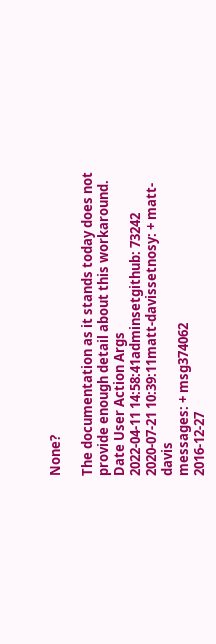None?

The documentation as it stands today does not provide enough detail about this workaround.
Date User Action Args
2022-04-11 14:58:41adminsetgithub: 73242
2020-07-21 10:39:11matt-davissetnosy: + matt-davis
messages: + msg374062
2016-12-27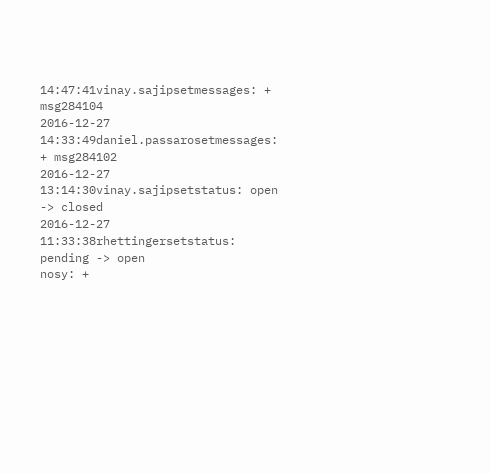14:47:41vinay.sajipsetmessages: + msg284104
2016-12-27 14:33:49daniel.passarosetmessages: + msg284102
2016-12-27 13:14:30vinay.sajipsetstatus: open -> closed
2016-12-27 11:33:38rhettingersetstatus: pending -> open
nosy: +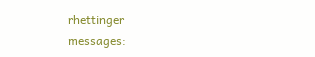rhettinger
messages: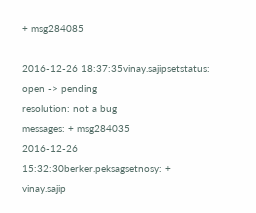+ msg284085

2016-12-26 18:37:35vinay.sajipsetstatus: open -> pending
resolution: not a bug
messages: + msg284035
2016-12-26 15:32:30berker.peksagsetnosy: + vinay.sajip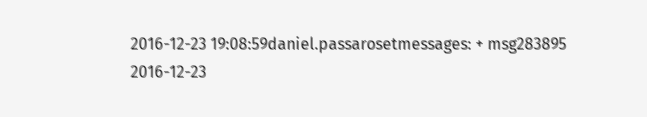2016-12-23 19:08:59daniel.passarosetmessages: + msg283895
2016-12-23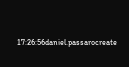17:26:56daniel.passarocreate